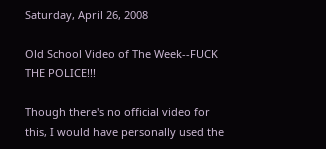Saturday, April 26, 2008

Old School Video of The Week--FUCK THE POLICE!!!

Though there's no official video for this, I would have personally used the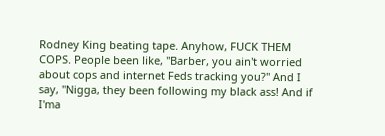Rodney King beating tape. Anyhow, FUCK THEM COPS. People been like, "Barber, you ain't worried about cops and internet Feds tracking you?" And I say, "Nigga, they been following my black ass! And if I'ma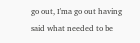go out, I'ma go out having said what needed to be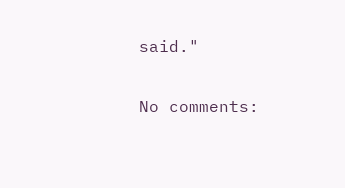said."

No comments: